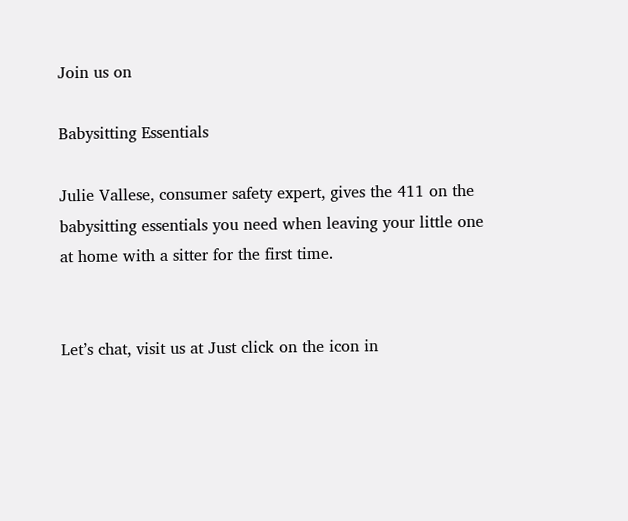Join us on

Babysitting Essentials

Julie Vallese, consumer safety expert, gives the 411 on the babysitting essentials you need when leaving your little one at home with a sitter for the first time.


Let’s chat, visit us at Just click on the icon in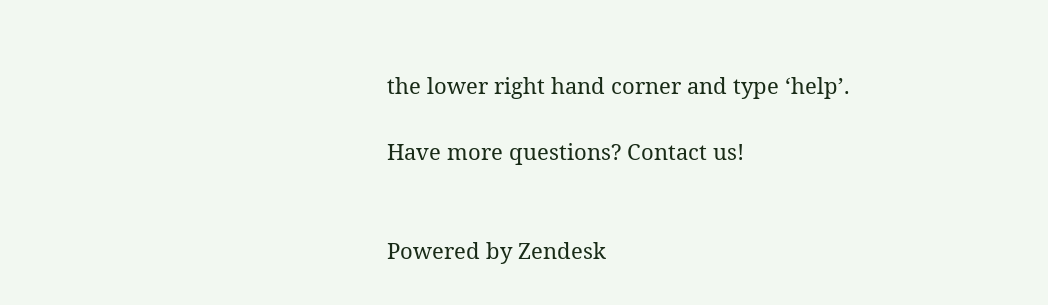the lower right hand corner and type ‘help’.

Have more questions? Contact us!


Powered by Zendesk